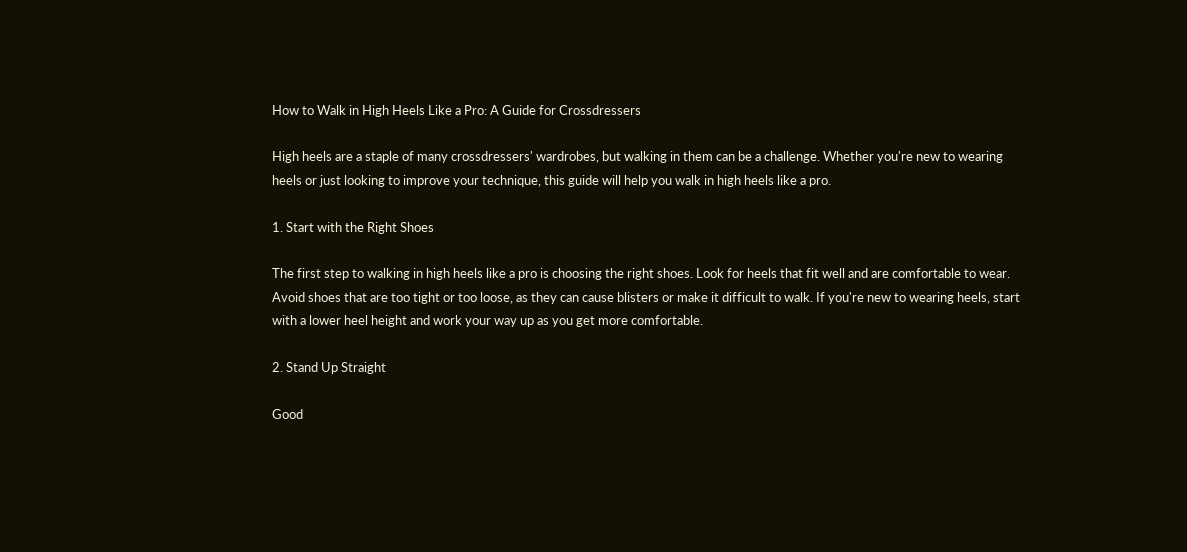How to Walk in High Heels Like a Pro: A Guide for Crossdressers

High heels are a staple of many crossdressers' wardrobes, but walking in them can be a challenge. Whether you're new to wearing heels or just looking to improve your technique, this guide will help you walk in high heels like a pro.

1. Start with the Right Shoes

The first step to walking in high heels like a pro is choosing the right shoes. Look for heels that fit well and are comfortable to wear. Avoid shoes that are too tight or too loose, as they can cause blisters or make it difficult to walk. If you're new to wearing heels, start with a lower heel height and work your way up as you get more comfortable.

2. Stand Up Straight

Good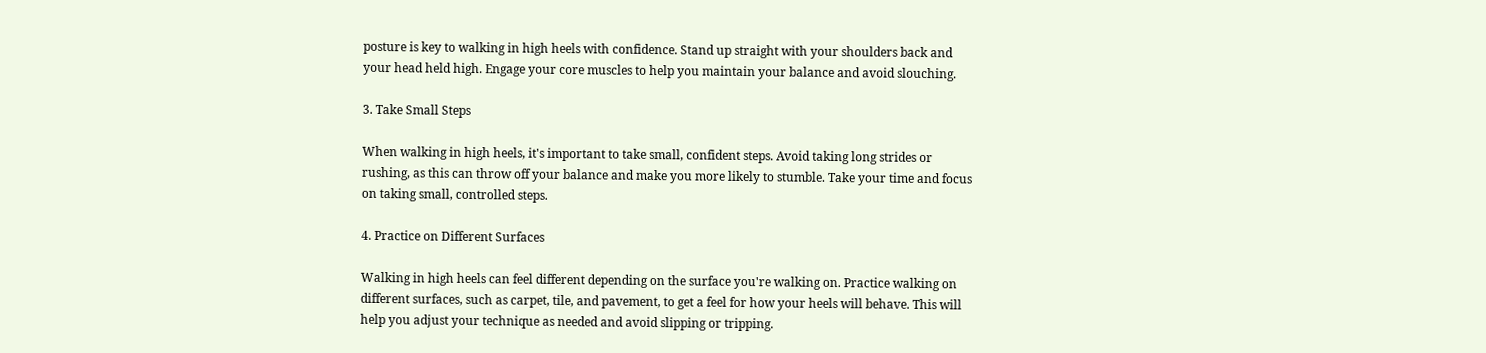posture is key to walking in high heels with confidence. Stand up straight with your shoulders back and your head held high. Engage your core muscles to help you maintain your balance and avoid slouching.

3. Take Small Steps

When walking in high heels, it's important to take small, confident steps. Avoid taking long strides or rushing, as this can throw off your balance and make you more likely to stumble. Take your time and focus on taking small, controlled steps.

4. Practice on Different Surfaces

Walking in high heels can feel different depending on the surface you're walking on. Practice walking on different surfaces, such as carpet, tile, and pavement, to get a feel for how your heels will behave. This will help you adjust your technique as needed and avoid slipping or tripping.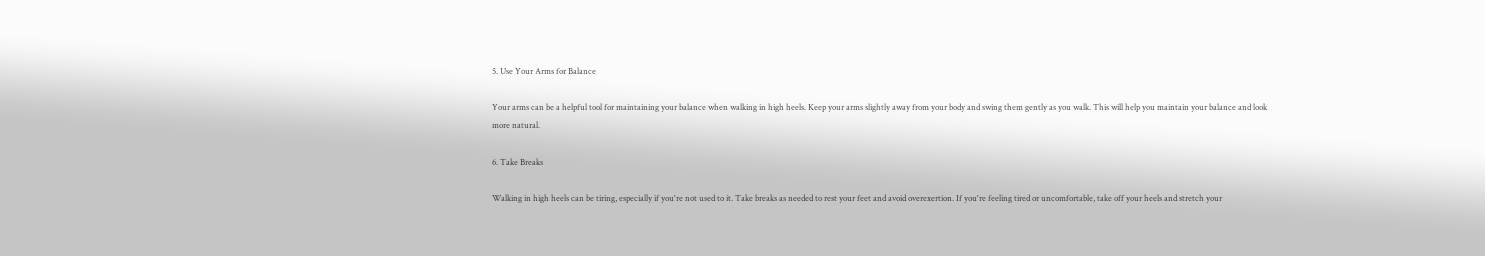5. Use Your Arms for Balance

Your arms can be a helpful tool for maintaining your balance when walking in high heels. Keep your arms slightly away from your body and swing them gently as you walk. This will help you maintain your balance and look more natural.

6. Take Breaks

Walking in high heels can be tiring, especially if you're not used to it. Take breaks as needed to rest your feet and avoid overexertion. If you're feeling tired or uncomfortable, take off your heels and stretch your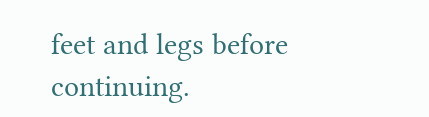feet and legs before continuing.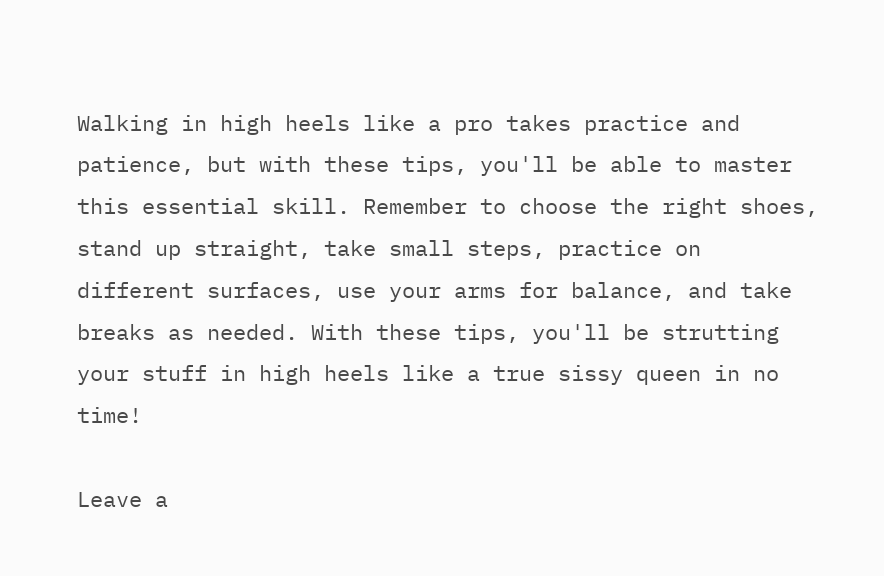Walking in high heels like a pro takes practice and patience, but with these tips, you'll be able to master this essential skill. Remember to choose the right shoes, stand up straight, take small steps, practice on different surfaces, use your arms for balance, and take breaks as needed. With these tips, you'll be strutting your stuff in high heels like a true sissy queen in no time!

Leave a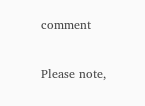comment

Please note,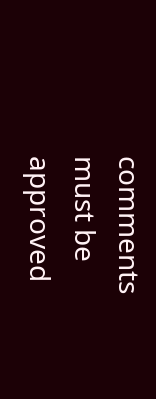comments must be approved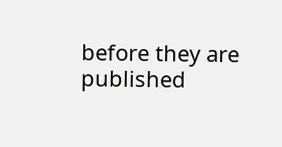before they are published